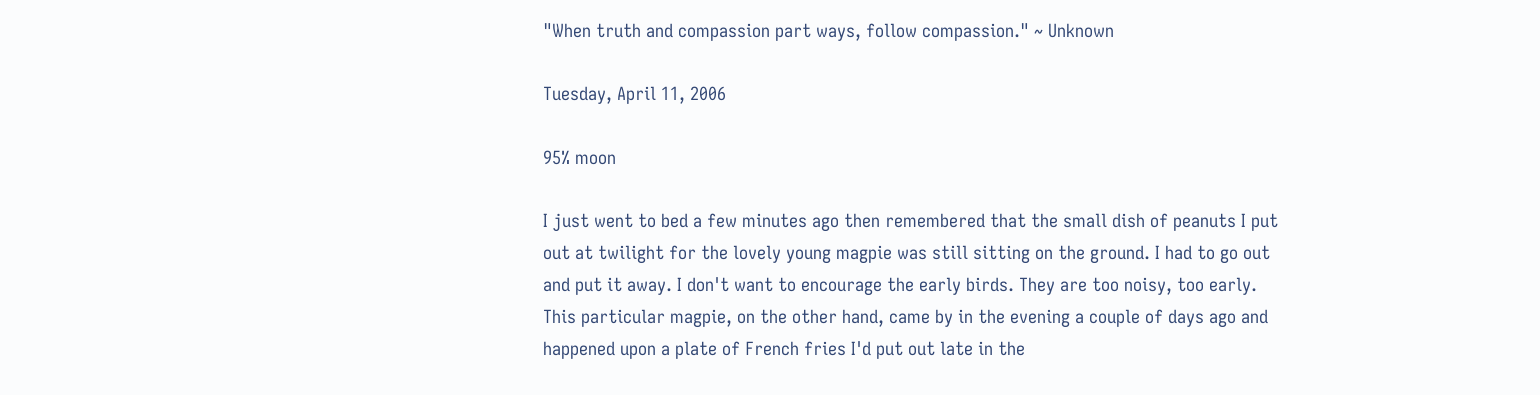"When truth and compassion part ways, follow compassion." ~ Unknown

Tuesday, April 11, 2006

95% moon

I just went to bed a few minutes ago then remembered that the small dish of peanuts I put out at twilight for the lovely young magpie was still sitting on the ground. I had to go out and put it away. I don't want to encourage the early birds. They are too noisy, too early. This particular magpie, on the other hand, came by in the evening a couple of days ago and happened upon a plate of French fries I'd put out late in the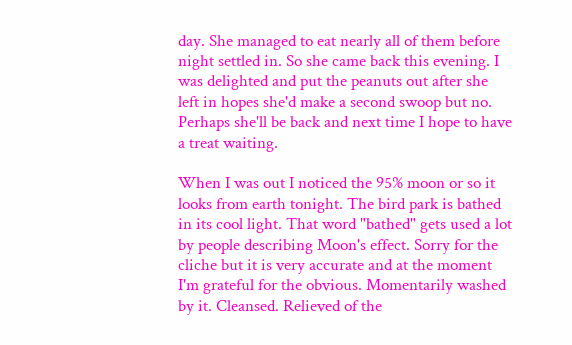day. She managed to eat nearly all of them before night settled in. So she came back this evening. I was delighted and put the peanuts out after she left in hopes she'd make a second swoop but no. Perhaps she'll be back and next time I hope to have a treat waiting.

When I was out I noticed the 95% moon or so it looks from earth tonight. The bird park is bathed in its cool light. That word "bathed" gets used a lot by people describing Moon's effect. Sorry for the cliche but it is very accurate and at the moment I'm grateful for the obvious. Momentarily washed by it. Cleansed. Relieved of the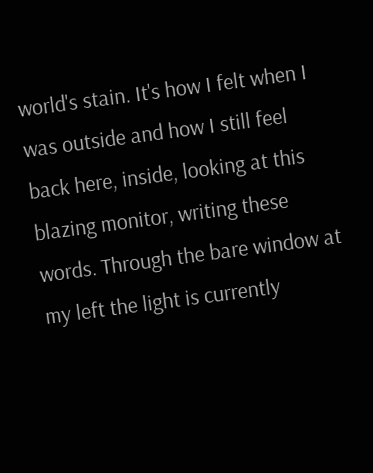world's stain. It's how I felt when I was outside and how I still feel back here, inside, looking at this blazing monitor, writing these words. Through the bare window at my left the light is currently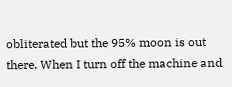obliterated but the 95% moon is out there. When I turn off the machine and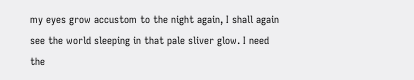my eyes grow accustom to the night again, I shall again see the world sleeping in that pale sliver glow. I need the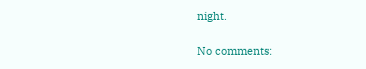night.

No comments: